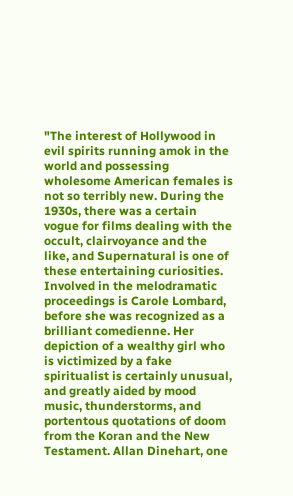"The interest of Hollywood in evil spirits running amok in the world and possessing wholesome American females is not so terribly new. During the 1930s, there was a certain vogue for films dealing with the occult, clairvoyance and the like, and Supernatural is one of these entertaining curiosities. Involved in the melodramatic proceedings is Carole Lombard, before she was recognized as a brilliant comedienne. Her depiction of a wealthy girl who is victimized by a fake spiritualist is certainly unusual, and greatly aided by mood music, thunderstorms, and portentous quotations of doom from the Koran and the New Testament. Allan Dinehart, one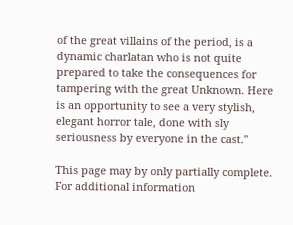of the great villains of the period, is a dynamic charlatan who is not quite prepared to take the consequences for tampering with the great Unknown. Here is an opportunity to see a very stylish, elegant horror tale, done with sly seriousness by everyone in the cast."

This page may by only partially complete. For additional information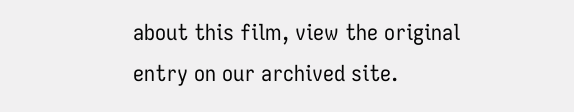about this film, view the original entry on our archived site.